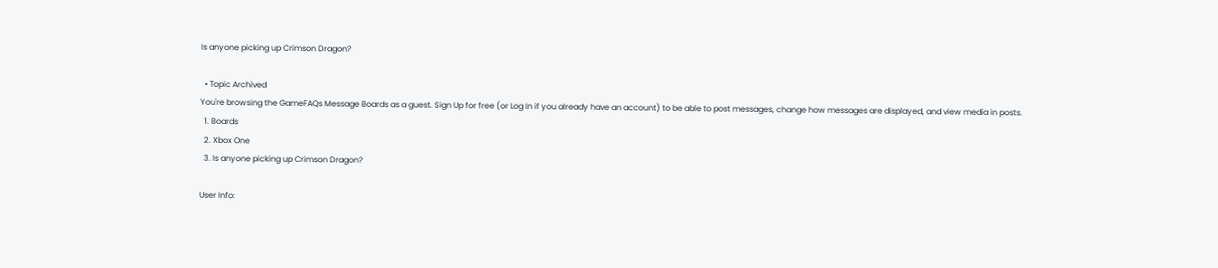Is anyone picking up Crimson Dragon?

  • Topic Archived
You're browsing the GameFAQs Message Boards as a guest. Sign Up for free (or Log In if you already have an account) to be able to post messages, change how messages are displayed, and view media in posts.
  1. Boards
  2. Xbox One
  3. Is anyone picking up Crimson Dragon?

User Info: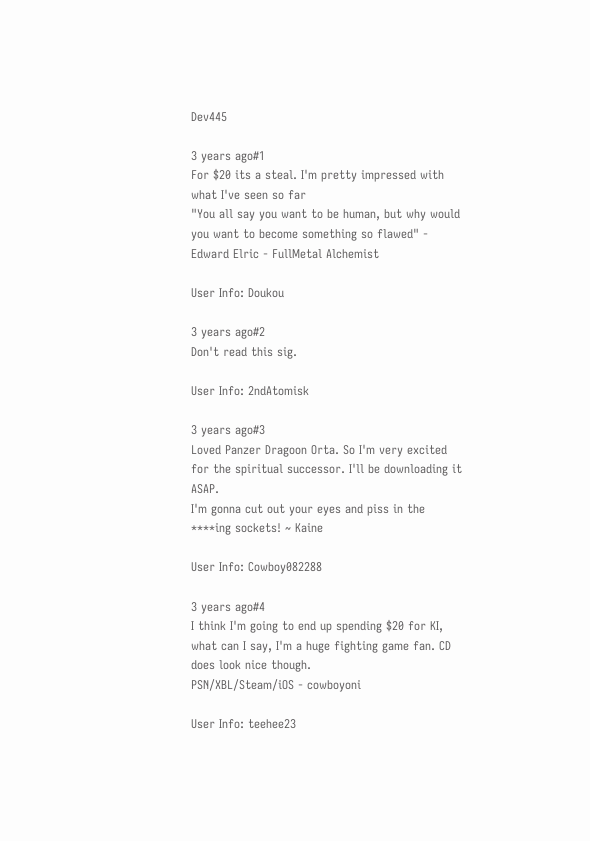Dev445

3 years ago#1
For $20 its a steal. I'm pretty impressed with what I've seen so far
"You all say you want to be human, but why would you want to become something so flawed" - Edward Elric - FullMetal Alchemist

User Info: Doukou

3 years ago#2
Don't read this sig.

User Info: 2ndAtomisk

3 years ago#3
Loved Panzer Dragoon Orta. So I'm very excited for the spiritual successor. I'll be downloading it ASAP.
I'm gonna cut out your eyes and piss in the ****ing sockets! ~ Kaine

User Info: Cowboy082288

3 years ago#4
I think I'm going to end up spending $20 for KI, what can I say, I'm a huge fighting game fan. CD does look nice though.
PSN/XBL/Steam/iOS - cowboyoni

User Info: teehee23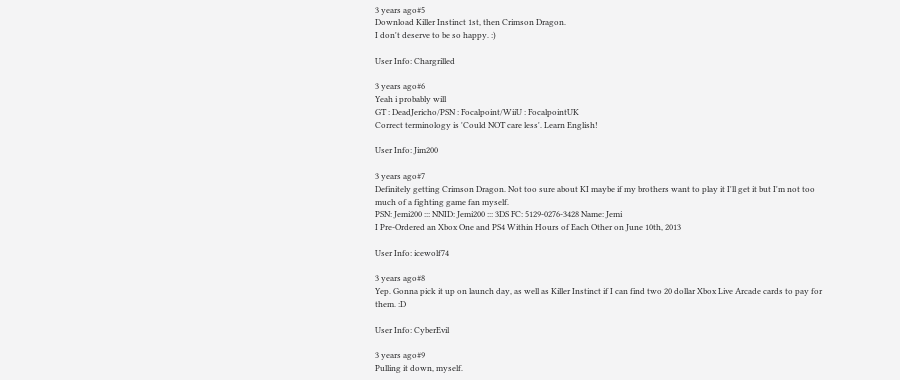3 years ago#5
Download Killer Instinct 1st, then Crimson Dragon.
I don't deserve to be so happy. :)

User Info: Chargrilled

3 years ago#6
Yeah i probably will
GT : DeadJericho/PSN : Focalpoint/WiiU : FocalpointUK
Correct terminology is 'Could NOT care less'. Learn English!

User Info: Jim200

3 years ago#7
Definitely getting Crimson Dragon. Not too sure about KI maybe if my brothers want to play it I'll get it but I'm not too much of a fighting game fan myself.
PSN: Jemi200 ::: NNID: Jemi200 ::: 3DS FC: 5129-0276-3428 Name: Jemi
I Pre-Ordered an Xbox One and PS4 Within Hours of Each Other on June 10th, 2013

User Info: icewolf74

3 years ago#8
Yep. Gonna pick it up on launch day, as well as Killer Instinct if I can find two 20 dollar Xbox Live Arcade cards to pay for them. :D

User Info: CyberEvil

3 years ago#9
Pulling it down, myself.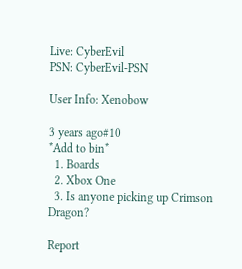Live: CyberEvil
PSN: CyberEvil-PSN

User Info: Xenobow

3 years ago#10
*Add to bin*
  1. Boards
  2. Xbox One
  3. Is anyone picking up Crimson Dragon?

Report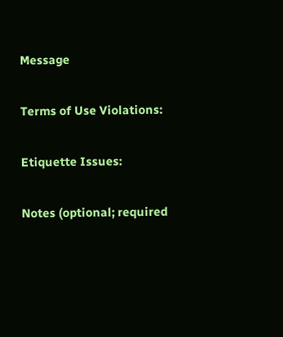Message

Terms of Use Violations:

Etiquette Issues:

Notes (optional; required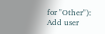for "Other"):
Add user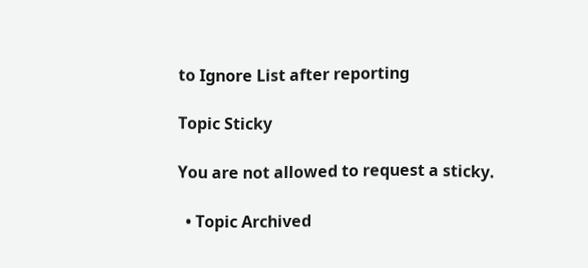to Ignore List after reporting

Topic Sticky

You are not allowed to request a sticky.

  • Topic Archived